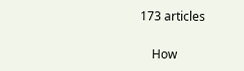173 articles

    How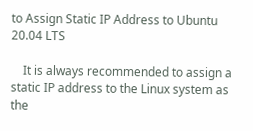to Assign Static IP Address to Ubuntu 20.04 LTS

    It is always recommended to assign a static IP address to the Linux system as the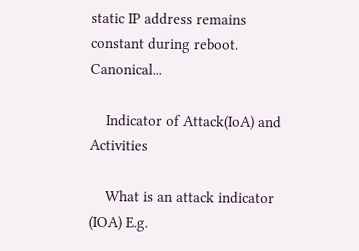static IP address remains constant during reboot. Canonical...

    Indicator of Attack(IoA) and Activities

    What is an attack indicator (IOA) E.g.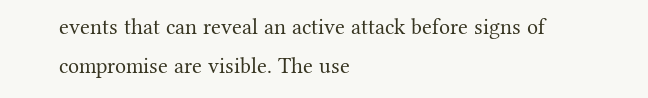events that can reveal an active attack before signs of compromise are visible. The use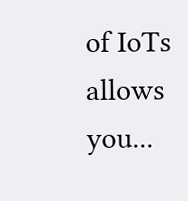of IoTs allows you...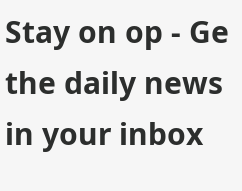Stay on op - Ge the daily news in your inbox